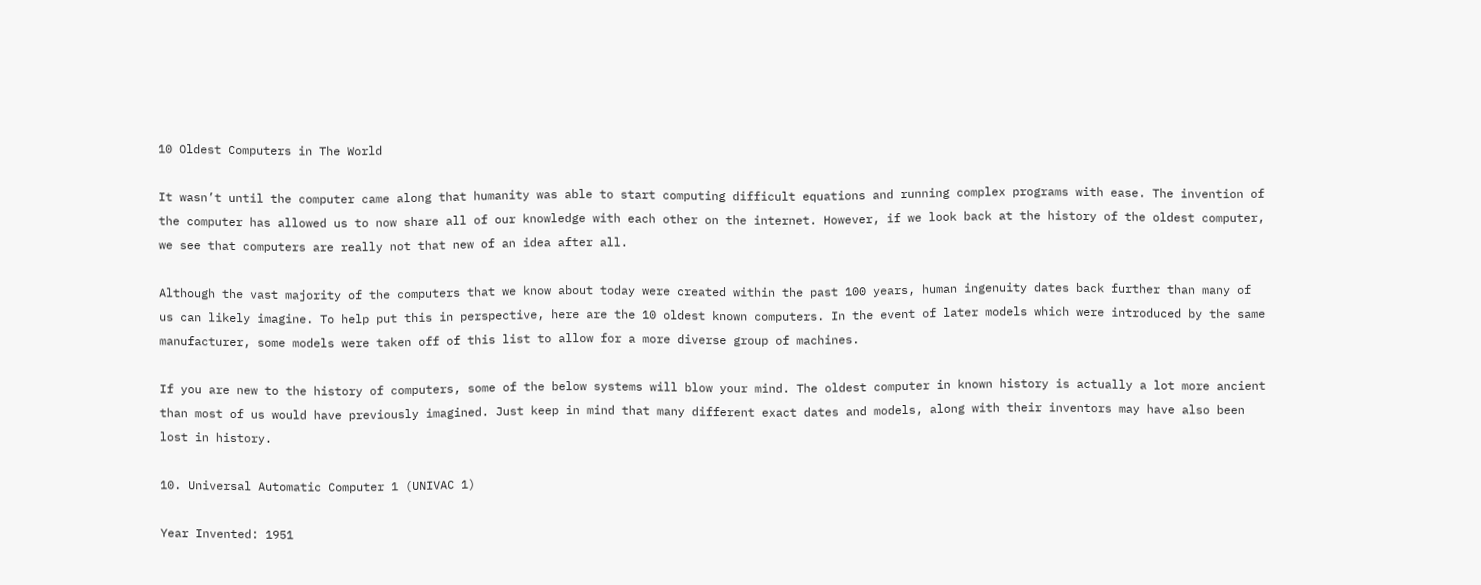10 Oldest Computers in The World

It wasn’t until the computer came along that humanity was able to start computing difficult equations and running complex programs with ease. The invention of the computer has allowed us to now share all of our knowledge with each other on the internet. However, if we look back at the history of the oldest computer, we see that computers are really not that new of an idea after all.

Although the vast majority of the computers that we know about today were created within the past 100 years, human ingenuity dates back further than many of us can likely imagine. To help put this in perspective, here are the 10 oldest known computers. In the event of later models which were introduced by the same manufacturer, some models were taken off of this list to allow for a more diverse group of machines.

If you are new to the history of computers, some of the below systems will blow your mind. The oldest computer in known history is actually a lot more ancient than most of us would have previously imagined. Just keep in mind that many different exact dates and models, along with their inventors may have also been lost in history.

10. Universal Automatic Computer 1 (UNIVAC 1)

Year Invented: 1951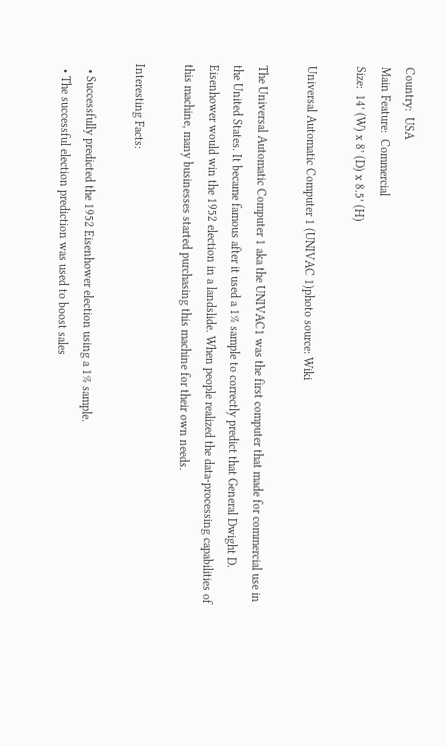Country:  USA
Main Feature:  Commercial
Size:  14’ (W) x 8’ (D) x 8.5’ (H)

Universal Automatic Computer 1 (UNIVAC 1)photo source: Wiki

The Universal Automatic Computer 1 aka the UNIVAC1 was the first computer that made for commercial use in the United States. It became famous after it used a 1% sample to correctly predict that General Dwight D. Eisenhower would win the 1952 election in a landslide. When people realized the data-processing capabilities of this machine, many businesses started purchasing this machine for their own needs.

Interesting Facts:

  • Successfully predicted the 1952 Eisenhower election using a 1% sample.
  • The successful election prediction was used to boost sales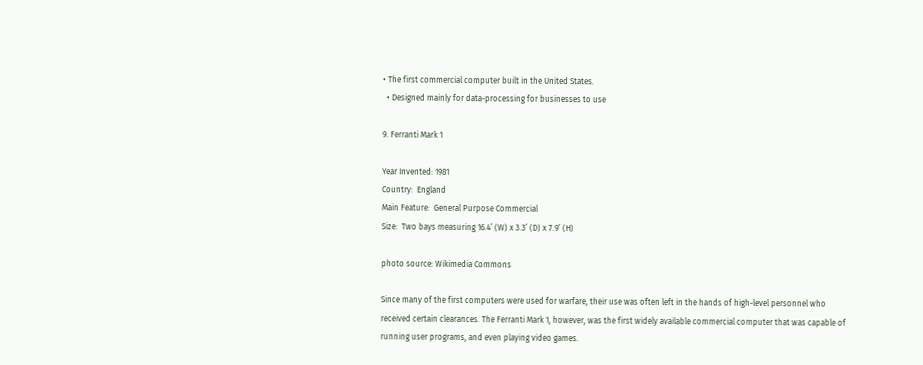• The first commercial computer built in the United States.
  • Designed mainly for data-processing for businesses to use

9. Ferranti Mark 1

Year Invented: 1981
Country:  England
Main Feature:  General Purpose Commercial
Size:  Two bays measuring 16.4’ (W) x 3.3’ (D) x 7.9’ (H)

photo source: Wikimedia Commons

Since many of the first computers were used for warfare, their use was often left in the hands of high-level personnel who received certain clearances. The Ferranti Mark 1, however, was the first widely available commercial computer that was capable of running user programs, and even playing video games.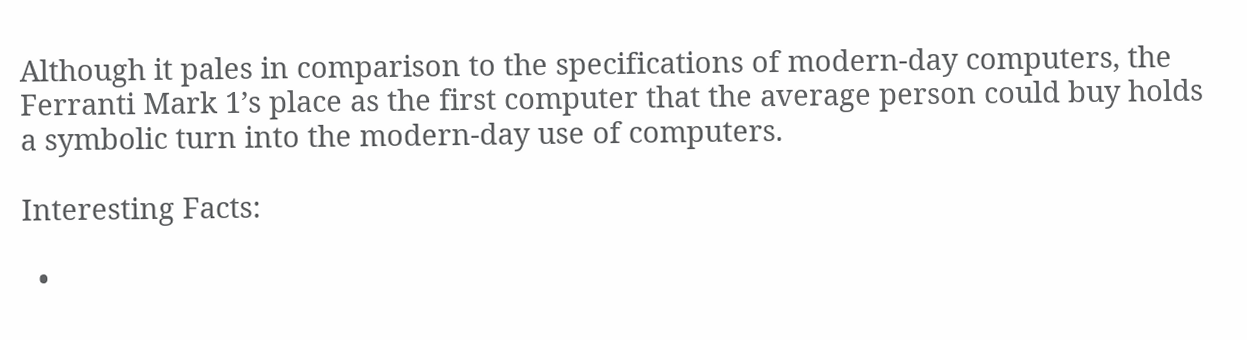Although it pales in comparison to the specifications of modern-day computers, the Ferranti Mark 1’s place as the first computer that the average person could buy holds a symbolic turn into the modern-day use of computers.

Interesting Facts:

  •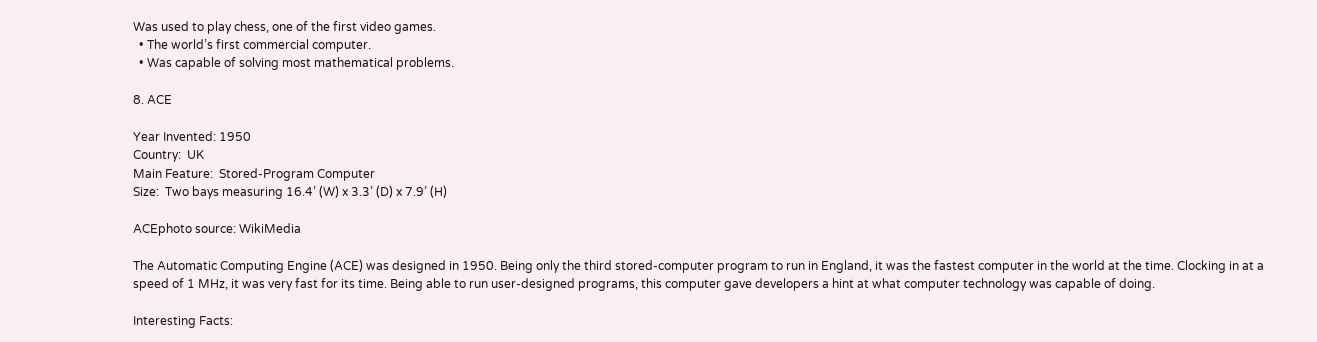Was used to play chess, one of the first video games.
  • The world’s first commercial computer.
  • Was capable of solving most mathematical problems.

8. ACE

Year Invented: 1950
Country:  UK
Main Feature:  Stored-Program Computer
Size:  Two bays measuring 16.4’ (W) x 3.3’ (D) x 7.9’ (H)

ACEphoto source: WikiMedia

The Automatic Computing Engine (ACE) was designed in 1950. Being only the third stored-computer program to run in England, it was the fastest computer in the world at the time. Clocking in at a speed of 1 MHz, it was very fast for its time. Being able to run user-designed programs, this computer gave developers a hint at what computer technology was capable of doing.

Interesting Facts: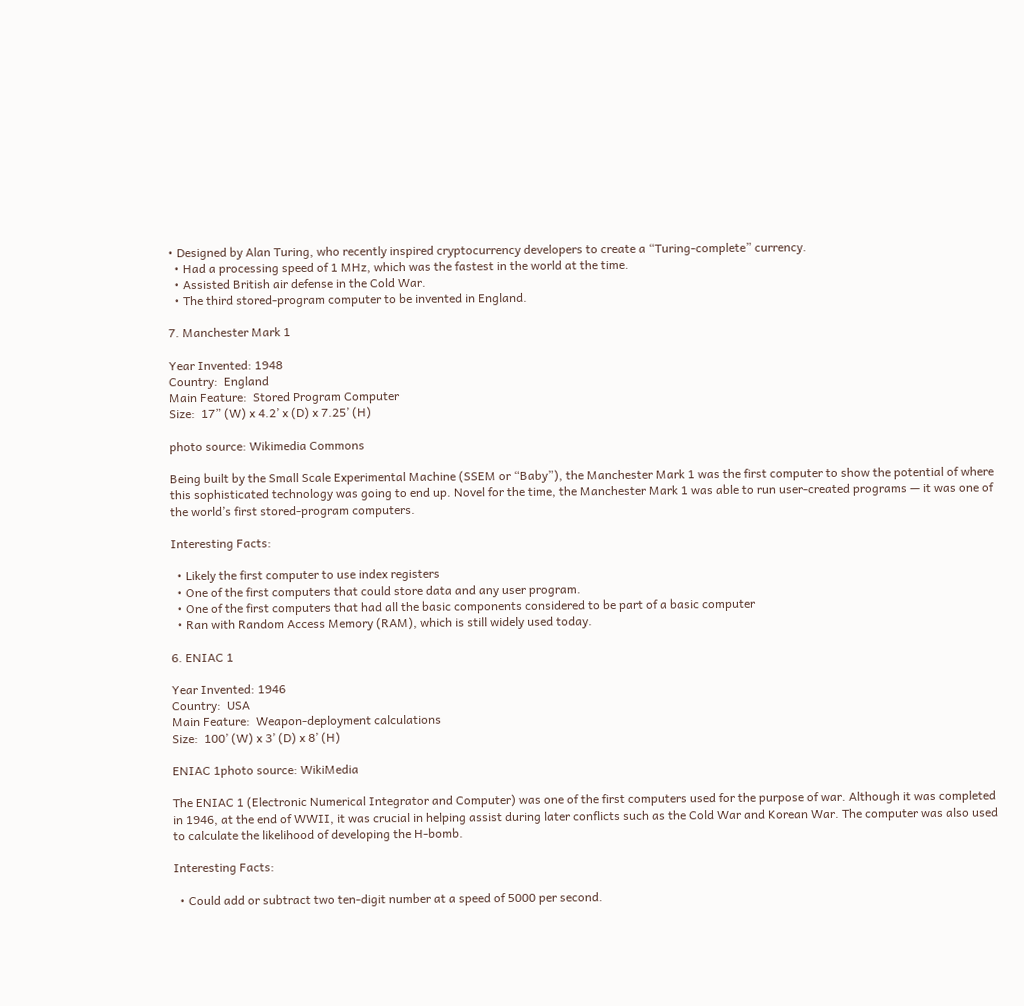• Designed by Alan Turing, who recently inspired cryptocurrency developers to create a “Turing-complete” currency.
  • Had a processing speed of 1 MHz, which was the fastest in the world at the time.
  • Assisted British air defense in the Cold War.
  • The third stored-program computer to be invented in England.

7. Manchester Mark 1

Year Invented: 1948
Country:  England
Main Feature:  Stored Program Computer
Size:  17” (W) x 4.2’ x (D) x 7.25’ (H)

photo source: Wikimedia Commons

Being built by the Small Scale Experimental Machine (SSEM or “Baby”), the Manchester Mark 1 was the first computer to show the potential of where this sophisticated technology was going to end up. Novel for the time, the Manchester Mark 1 was able to run user-created programs — it was one of the world’s first stored-program computers.

Interesting Facts:

  • Likely the first computer to use index registers
  • One of the first computers that could store data and any user program.
  • One of the first computers that had all the basic components considered to be part of a basic computer
  • Ran with Random Access Memory (RAM), which is still widely used today.

6. ENIAC 1

Year Invented: 1946
Country:  USA
Main Feature:  Weapon-deployment calculations
Size:  100’ (W) x 3’ (D) x 8’ (H)

ENIAC 1photo source: WikiMedia

The ENIAC 1 (Electronic Numerical Integrator and Computer) was one of the first computers used for the purpose of war. Although it was completed in 1946, at the end of WWII, it was crucial in helping assist during later conflicts such as the Cold War and Korean War. The computer was also used to calculate the likelihood of developing the H-bomb.

Interesting Facts:

  • Could add or subtract two ten-digit number at a speed of 5000 per second.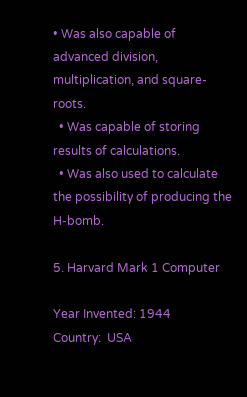• Was also capable of advanced division, multiplication, and square-roots.
  • Was capable of storing results of calculations.
  • Was also used to calculate the possibility of producing the H-bomb.

5. Harvard Mark 1 Computer

Year Invented: 1944
Country:  USA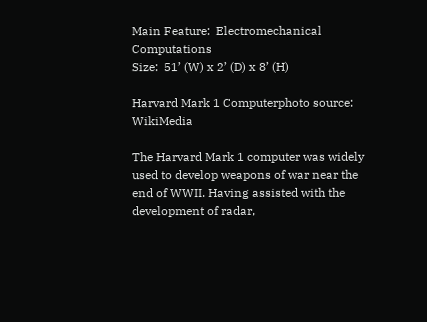Main Feature:  Electromechanical Computations
Size:  51’ (W) x 2’ (D) x 8’ (H)

Harvard Mark 1 Computerphoto source: WikiMedia

The Harvard Mark 1 computer was widely used to develop weapons of war near the end of WWII. Having assisted with the development of radar,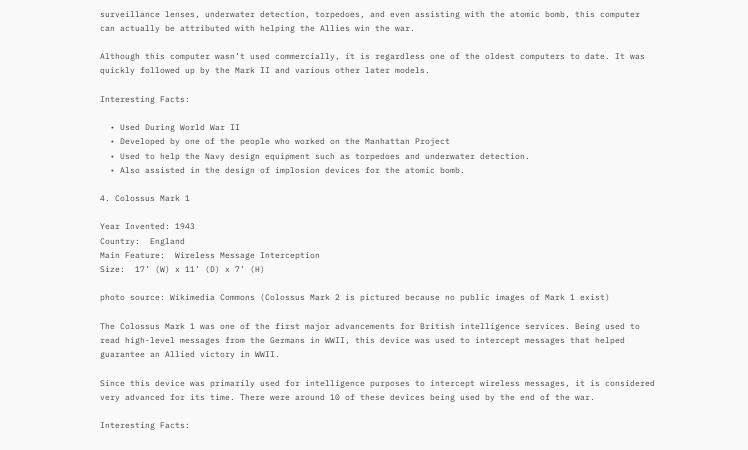surveillance lenses, underwater detection, torpedoes, and even assisting with the atomic bomb, this computer can actually be attributed with helping the Allies win the war.

Although this computer wasn’t used commercially, it is regardless one of the oldest computers to date. It was quickly followed up by the Mark II and various other later models.

Interesting Facts:

  • Used During World War II
  • Developed by one of the people who worked on the Manhattan Project
  • Used to help the Navy design equipment such as torpedoes and underwater detection.
  • Also assisted in the design of implosion devices for the atomic bomb.

4. Colossus Mark 1

Year Invented: 1943
Country:  England
Main Feature:  Wireless Message Interception
Size:  17’ (W) x 11’ (D) x 7’ (H)

photo source: Wikimedia Commons (Colossus Mark 2 is pictured because no public images of Mark 1 exist)

The Colossus Mark 1 was one of the first major advancements for British intelligence services. Being used to read high-level messages from the Germans in WWII, this device was used to intercept messages that helped guarantee an Allied victory in WWII.

Since this device was primarily used for intelligence purposes to intercept wireless messages, it is considered very advanced for its time. There were around 10 of these devices being used by the end of the war.

Interesting Facts: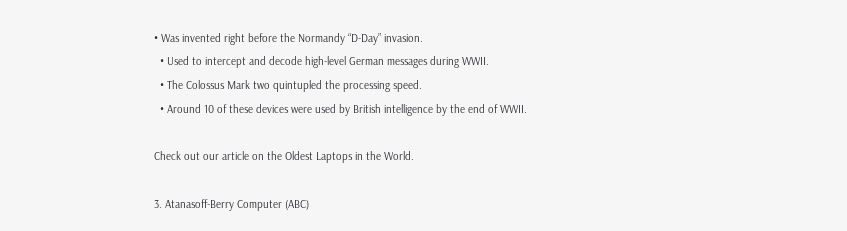• Was invented right before the Normandy “D-Day” invasion.
  • Used to intercept and decode high-level German messages during WWII.
  • The Colossus Mark two quintupled the processing speed.
  • Around 10 of these devices were used by British intelligence by the end of WWII.

Check out our article on the Oldest Laptops in the World.

3. Atanasoff-Berry Computer (ABC)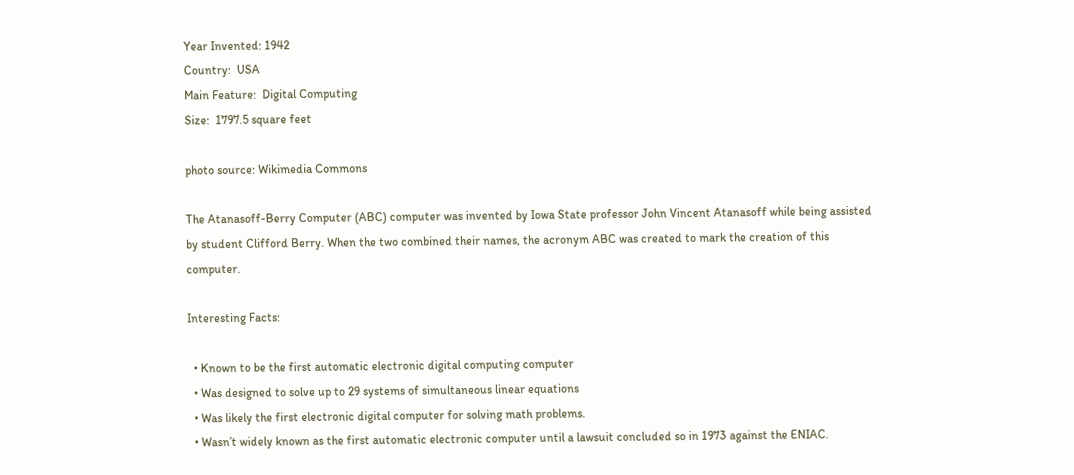Year Invented: 1942
Country:  USA
Main Feature:  Digital Computing
Size:  1797.5 square feet

photo source: Wikimedia Commons

The Atanasoff-Berry Computer (ABC) computer was invented by Iowa State professor John Vincent Atanasoff while being assisted by student Clifford Berry. When the two combined their names, the acronym ABC was created to mark the creation of this computer.

Interesting Facts:

  • Known to be the first automatic electronic digital computing computer
  • Was designed to solve up to 29 systems of simultaneous linear equations
  • Was likely the first electronic digital computer for solving math problems.
  • Wasn’t widely known as the first automatic electronic computer until a lawsuit concluded so in 1973 against the ENIAC.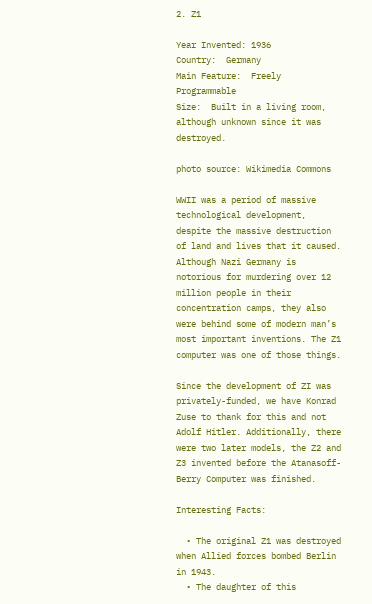2. Z1

Year Invented: 1936
Country:  Germany
Main Feature:  Freely Programmable
Size:  Built in a living room, although unknown since it was destroyed.

photo source: Wikimedia Commons

WWII was a period of massive technological development, despite the massive destruction of land and lives that it caused. Although Nazi Germany is notorious for murdering over 12 million people in their concentration camps, they also were behind some of modern man’s most important inventions. The Z1 computer was one of those things.

Since the development of ZI was privately-funded, we have Konrad Zuse to thank for this and not Adolf Hitler. Additionally, there were two later models, the Z2 and Z3 invented before the Atanasoff-Berry Computer was finished.

Interesting Facts:

  • The original Z1 was destroyed when Allied forces bombed Berlin in 1943.
  • The daughter of this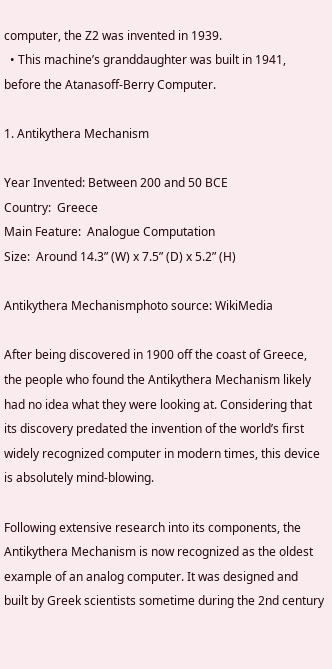computer, the Z2 was invented in 1939.
  • This machine’s granddaughter was built in 1941, before the Atanasoff-Berry Computer.

1. Antikythera Mechanism

Year Invented: Between 200 and 50 BCE
Country:  Greece
Main Feature:  Analogue Computation
Size:  Around 14.3” (W) x 7.5” (D) x 5.2” (H)

Antikythera Mechanismphoto source: WikiMedia

After being discovered in 1900 off the coast of Greece, the people who found the Antikythera Mechanism likely had no idea what they were looking at. Considering that its discovery predated the invention of the world’s first widely recognized computer in modern times, this device is absolutely mind-blowing.

Following extensive research into its components, the Antikythera Mechanism is now recognized as the oldest example of an analog computer. It was designed and built by Greek scientists sometime during the 2nd century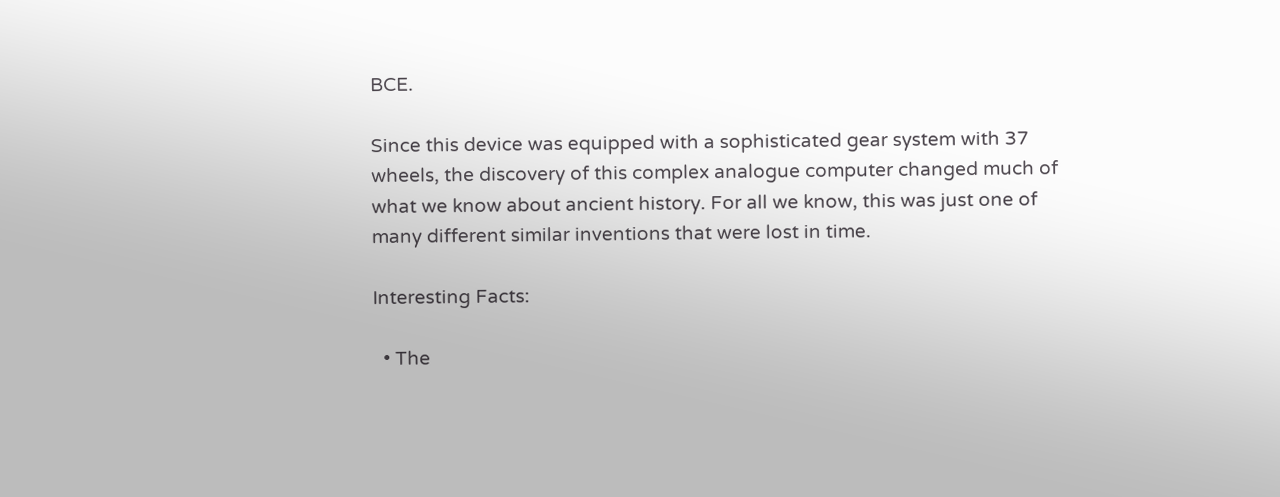BCE.

Since this device was equipped with a sophisticated gear system with 37 wheels, the discovery of this complex analogue computer changed much of what we know about ancient history. For all we know, this was just one of many different similar inventions that were lost in time.

Interesting Facts:

  • The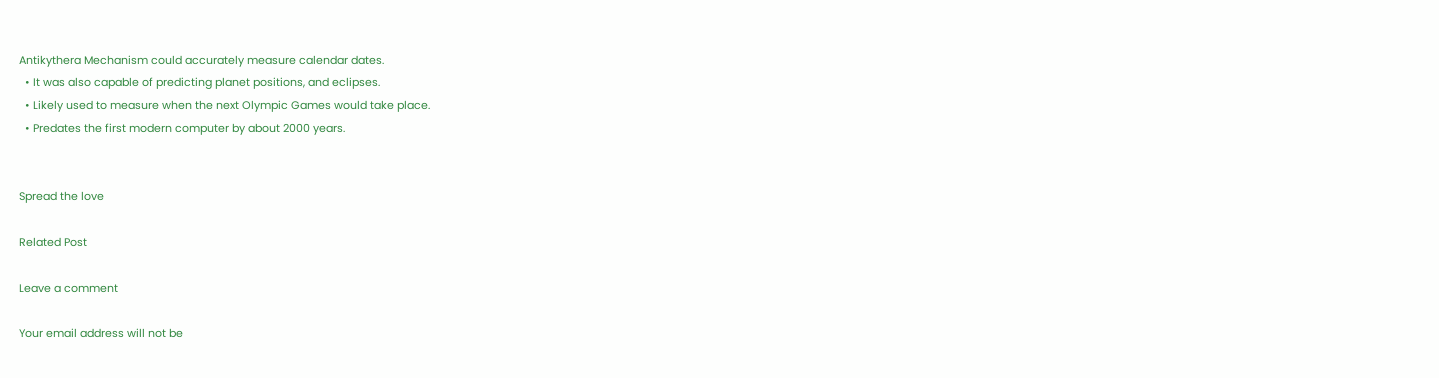Antikythera Mechanism could accurately measure calendar dates.
  • It was also capable of predicting planet positions, and eclipses.
  • Likely used to measure when the next Olympic Games would take place.
  • Predates the first modern computer by about 2000 years.


Spread the love

Related Post

Leave a comment

Your email address will not be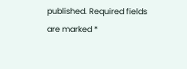published. Required fields are marked *